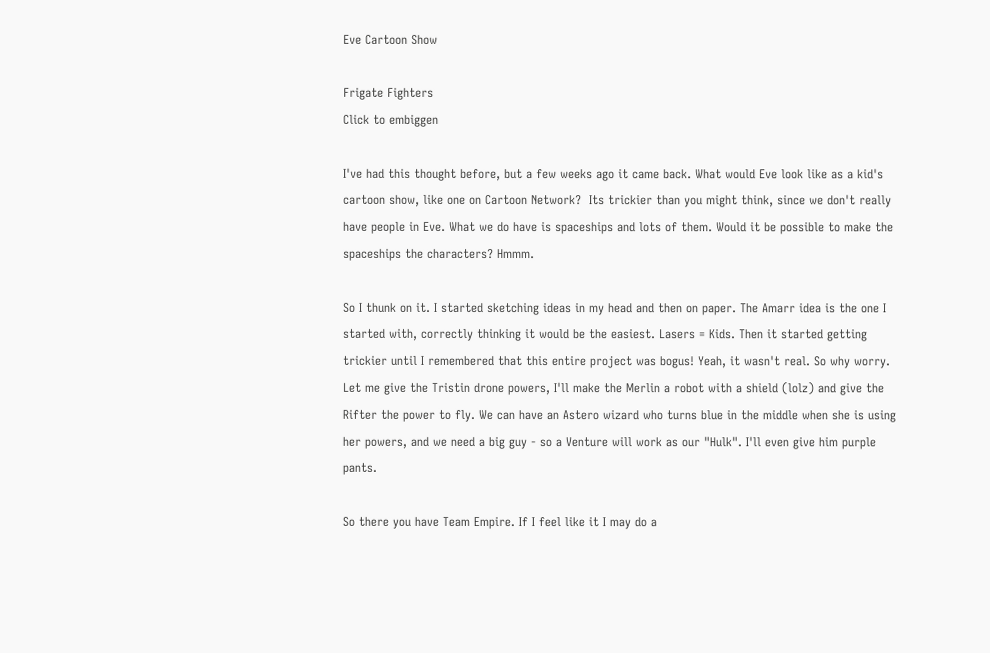Eve Cartoon Show

Frigate Fighters
Click to embiggen

I've had this thought before, but a few weeks ago it came back. What would Eve look like as a kid's cartoon show, like one on Cartoon Network?  Its trickier than you might think, since we don't really have people in Eve. What we do have is spaceships and lots of them. Would it be possible to make the spaceships the characters? Hmmm.

So I thunk on it. I started sketching ideas in my head and then on paper. The Amarr idea is the one I started with, correctly thinking it would be the easiest. Lasers = Kids. Then it started getting trickier until I remembered that this entire project was bogus! Yeah, it wasn't real. So why worry. Let me give the Tristin drone powers, I'll make the Merlin a robot with a shield (lolz) and give the Rifter the power to fly. We can have an Astero wizard who turns blue in the middle when she is using her powers, and we need a big guy - so a Venture will work as our "Hulk". I'll even give him purple pants.

So there you have Team Empire. If I feel like it I may do a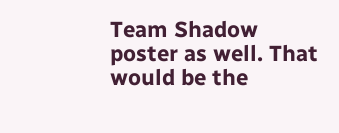Team Shadow poster as well. That would be the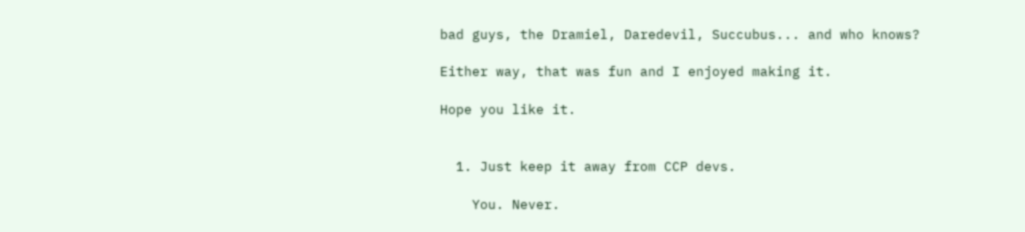bad guys, the Dramiel, Daredevil, Succubus... and who knows?

Either way, that was fun and I enjoyed making it.

Hope you like it.


  1. Just keep it away from CCP devs.

    You. Never.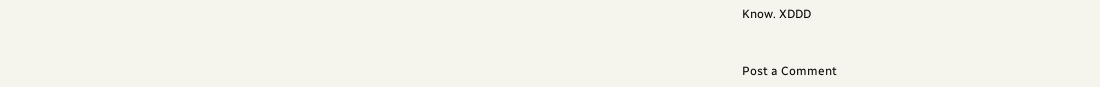Know. XDDD


Post a Comment